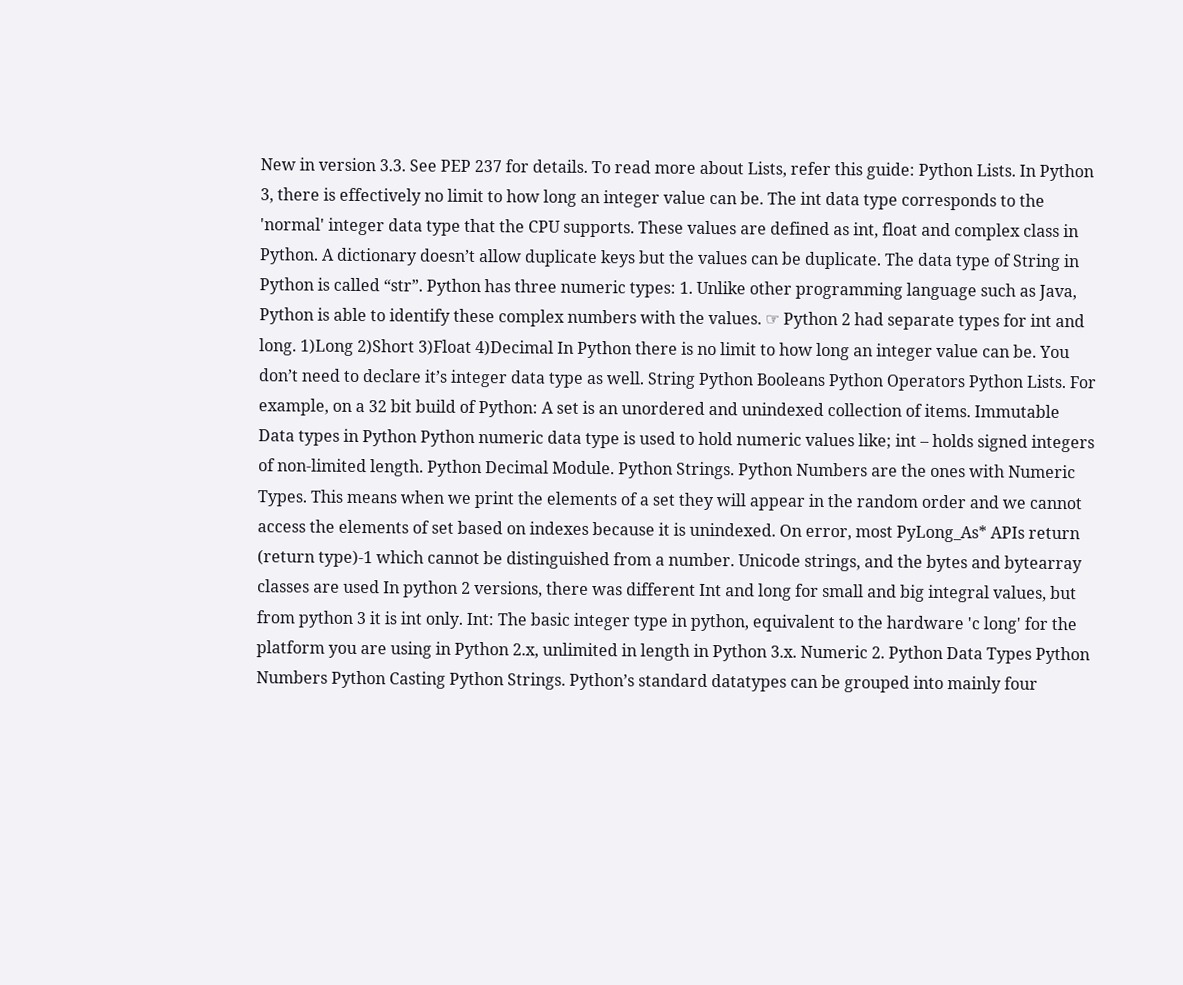New in version 3.3. See PEP 237 for details. To read more about Lists, refer this guide: Python Lists. In Python 3, there is effectively no limit to how long an integer value can be. The int data type corresponds to the 'normal' integer data type that the CPU supports. These values are defined as int, float and complex class in Python. A dictionary doesn’t allow duplicate keys but the values can be duplicate. The data type of String in Python is called “str”. Python has three numeric types: 1. Unlike other programming language such as Java, Python is able to identify these complex numbers with the values. ☞ Python 2 had separate types for int and long. 1)Long 2)Short 3)Float 4)Decimal In Python there is no limit to how long an integer value can be. You don’t need to declare it’s integer data type as well. String Python Booleans Python Operators Python Lists. For example, on a 32 bit build of Python: A set is an unordered and unindexed collection of items. Immutable Data types in Python Python numeric data type is used to hold numeric values like; int – holds signed integers of non-limited length. Python Decimal Module. Python Strings. Python Numbers are the ones with Numeric Types. This means when we print the elements of a set they will appear in the random order and we cannot access the elements of set based on indexes because it is unindexed. On error, most PyLong_As* APIs return (return type)-1 which cannot be distinguished from a number. Unicode strings, and the bytes and bytearray classes are used In python 2 versions, there was different Int and long for small and big integral values, but from python 3 it is int only. Int: The basic integer type in python, equivalent to the hardware 'c long' for the platform you are using in Python 2.x, unlimited in length in Python 3.x. Numeric 2. Python Data Types Python Numbers Python Casting Python Strings. Python’s standard datatypes can be grouped into mainly four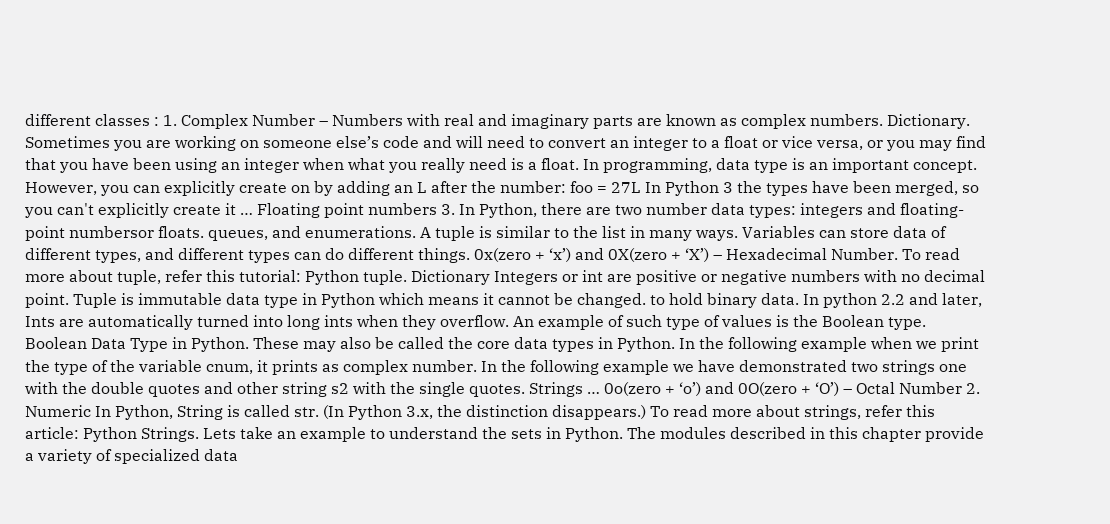different classes : 1. Complex Number – Numbers with real and imaginary parts are known as complex numbers. Dictionary. Sometimes you are working on someone else’s code and will need to convert an integer to a float or vice versa, or you may find that you have been using an integer when what you really need is a float. In programming, data type is an important concept. However, you can explicitly create on by adding an L after the number: foo = 27L In Python 3 the types have been merged, so you can't explicitly create it … Floating point numbers 3. In Python, there are two number data types: integers and floating-point numbersor floats. queues, and enumerations. A tuple is similar to the list in many ways. Variables can store data of different types, and different types can do different things. 0x(zero + ‘x’) and 0X(zero + ‘X’) – Hexadecimal Number. To read more about tuple, refer this tutorial: Python tuple. Dictionary Integers or int are positive or negative numbers with no decimal point. Tuple is immutable data type in Python which means it cannot be changed. to hold binary data. In python 2.2 and later, Ints are automatically turned into long ints when they overflow. An example of such type of values is the Boolean type. Boolean Data Type in Python. These may also be called the core data types in Python. In the following example when we print the type of the variable cnum, it prints as complex number. In the following example we have demonstrated two strings one with the double quotes and other string s2 with the single quotes. Strings … 0o(zero + ‘o’) and 0O(zero + ‘O’) – Octal Number 2. Numeric In Python, String is called str. (In Python 3.x, the distinction disappears.) To read more about strings, refer this article: Python Strings. Lets take an example to understand the sets in Python. The modules described in this chapter provide a variety of specialized data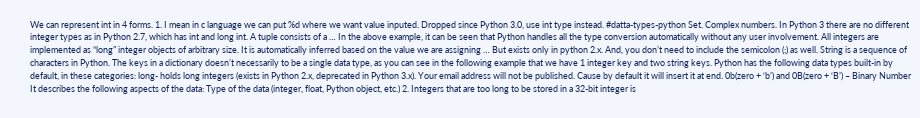We can represent int in 4 forms. 1. I mean in c language we can put %d where we want value inputed. Dropped since Python 3.0, use int type instead. #datta-types-python Set. Complex numbers. In Python 3 there are no different integer types as in Python 2.7, which has int and long int. A tuple consists of a … In the above example, it can be seen that Python handles all the type conversion automatically without any user involvement. All integers are implemented as “long” integer objects of arbitrary size. It is automatically inferred based on the value we are assigning … But exists only in python 2.x. And, you don’t need to include the semicolon (;) as well. String is a sequence of characters in Python. The keys in a dictionary doesn’t necessarily to be a single data type, as you can see in the following example that we have 1 integer key and two string keys. Python has the following data types built-in by default, in these categories: long- holds long integers (exists in Python 2.x, deprecated in Python 3.x). Your email address will not be published. Cause by default it will insert it at end. 0b(zero + ‘b’) and 0B(zero + ‘B’) – Binary Number It describes the following aspects of the data: Type of the data (integer, float, Python object, etc.) 2. Integers that are too long to be stored in a 32-bit integer is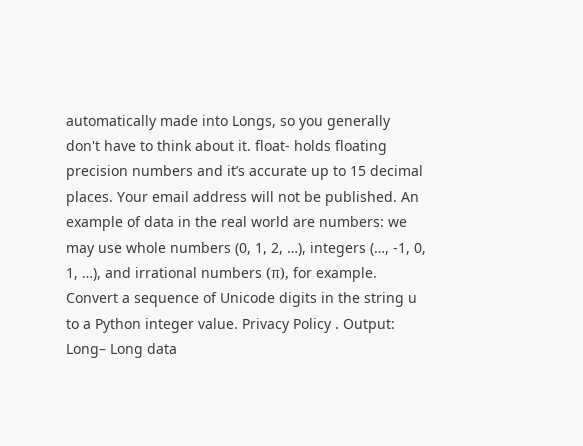automatically made into Longs, so you generally don't have to think about it. float- holds floating precision numbers and it’s accurate up to 15 decimal places. Your email address will not be published. An example of data in the real world are numbers: we may use whole numbers (0, 1, 2, …), integers (…, -1, 0, 1, …), and irrational numbers (π), for example. Convert a sequence of Unicode digits in the string u to a Python integer value. Privacy Policy . Output: Long– Long data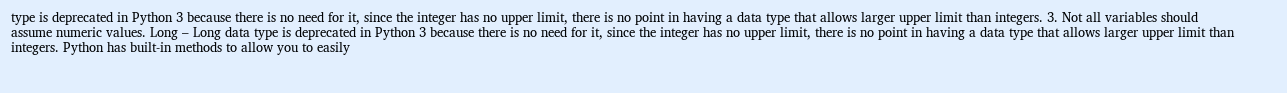type is deprecated in Python 3 because there is no need for it, since the integer has no upper limit, there is no point in having a data type that allows larger upper limit than integers. 3. Not all variables should assume numeric values. Long – Long data type is deprecated in Python 3 because there is no need for it, since the integer has no upper limit, there is no point in having a data type that allows larger upper limit than integers. Python has built-in methods to allow you to easily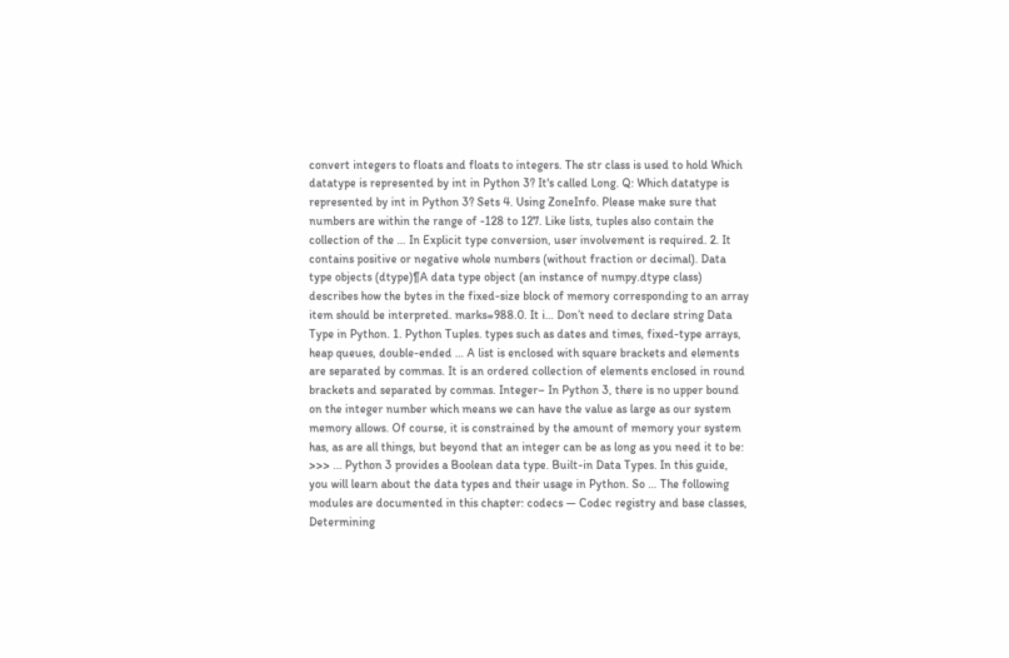convert integers to floats and floats to integers. The str class is used to hold Which datatype is represented by int in Python 3? It's called Long. Q: Which datatype is represented by int in Python 3? Sets 4. Using ZoneInfo. Please make sure that numbers are within the range of -128 to 127. Like lists, tuples also contain the collection of the … In Explicit type conversion, user involvement is required. 2. It contains positive or negative whole numbers (without fraction or decimal). Data type objects (dtype)¶A data type object (an instance of numpy.dtype class) describes how the bytes in the fixed-size block of memory corresponding to an array item should be interpreted. marks=988.0. It i… Don’t need to declare string Data Type in Python. 1. Python Tuples. types such as dates and times, fixed-type arrays, heap queues, double-ended … A list is enclosed with square brackets and elements are separated by commas. It is an ordered collection of elements enclosed in round brackets and separated by commas. Integer– In Python 3, there is no upper bound on the integer number which means we can have the value as large as our system memory allows. Of course, it is constrained by the amount of memory your system has, as are all things, but beyond that an integer can be as long as you need it to be: >>> ... Python 3 provides a Boolean data type. Built-in Data Types. In this guide, you will learn about the data types and their usage in Python. So … The following modules are documented in this chapter: codecs — Codec registry and base classes, Determining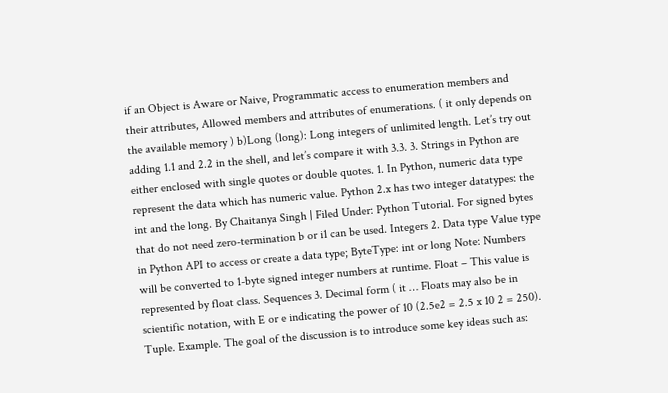if an Object is Aware or Naive, Programmatic access to enumeration members and their attributes, Allowed members and attributes of enumerations. ( it only depends on the available memory ) b)Long (long): Long integers of unlimited length. Let’s try out adding 1.1 and 2.2 in the shell, and let’s compare it with 3.3. 3. Strings in Python are either enclosed with single quotes or double quotes. 1. In Python, numeric data type represent the data which has numeric value. Python 2.x has two integer datatypes: the int and the long. By Chaitanya Singh | Filed Under: Python Tutorial. For signed bytes that do not need zero-termination b or i1 can be used. Integers 2. Data type Value type in Python API to access or create a data type; ByteType: int or long Note: Numbers will be converted to 1-byte signed integer numbers at runtime. Float – This value is represented by float class. Sequences 3. Decimal form ( it … Floats may also be in scientific notation, with E or e indicating the power of 10 (2.5e2 = 2.5 x 10 2 = 250). Tuple. Example. The goal of the discussion is to introduce some key ideas such as: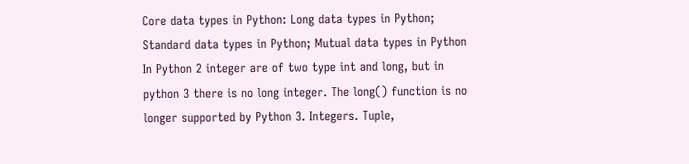Core data types in Python: Long data types in Python; Standard data types in Python; Mutual data types in Python In Python 2 integer are of two type int and long, but in python 3 there is no long integer. The long() function is no longer supported by Python 3. Integers. Tuple,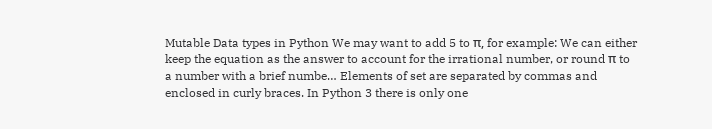Mutable Data types in Python We may want to add 5 to π, for example: We can either keep the equation as the answer to account for the irrational number, or round π to a number with a brief numbe… Elements of set are separated by commas and enclosed in curly braces. In Python 3 there is only one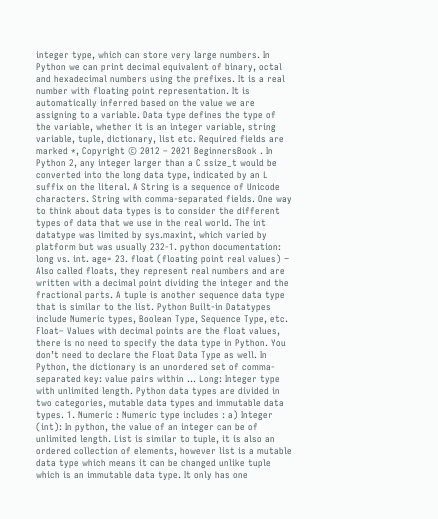integer type, which can store very large numbers. In Python we can print decimal equivalent of binary, octal and hexadecimal numbers using the prefixes. It is a real number with floating point representation. It is automatically inferred based on the value we are assigning to a variable. Data type defines the type of the variable, whether it is an integer variable, string variable, tuple, dictionary, list etc. Required fields are marked *, Copyright © 2012 – 2021 BeginnersBook . In Python 2, any integer larger than a C ssize_t would be converted into the long data type, indicated by an L suffix on the literal. A String is a sequence of Unicode characters. String with comma-separated fields. One way to think about data types is to consider the different types of data that we use in the real world. The int datatype was limited by sys.maxint, which varied by platform but was usually 232-1. python documentation: long vs. int. age= 23. float (floating point real values) − Also called floats, they represent real numbers and are written with a decimal point dividing the integer and the fractional parts. A tuple is another sequence data type that is similar to the list. Python Built-in Datatypes include Numeric types, Boolean Type, Sequence Type, etc. Float– Values with decimal points are the float values, there is no need to specify the data type in Python. You don’t need to declare the Float Data Type as well. In Python, the dictionary is an unordered set of comma-separated key: value pairs within … Long: Integer type with unlimited length. Python data types are divided in two categories, mutable data types and immutable data types. 1. Numeric : Numeric type includes : a) Integer (int): In python, the value of an integer can be of unlimited length. List is similar to tuple, it is also an ordered collection of elements, however list is a mutable data type which means it can be changed unlike tuple which is an immutable data type. It only has one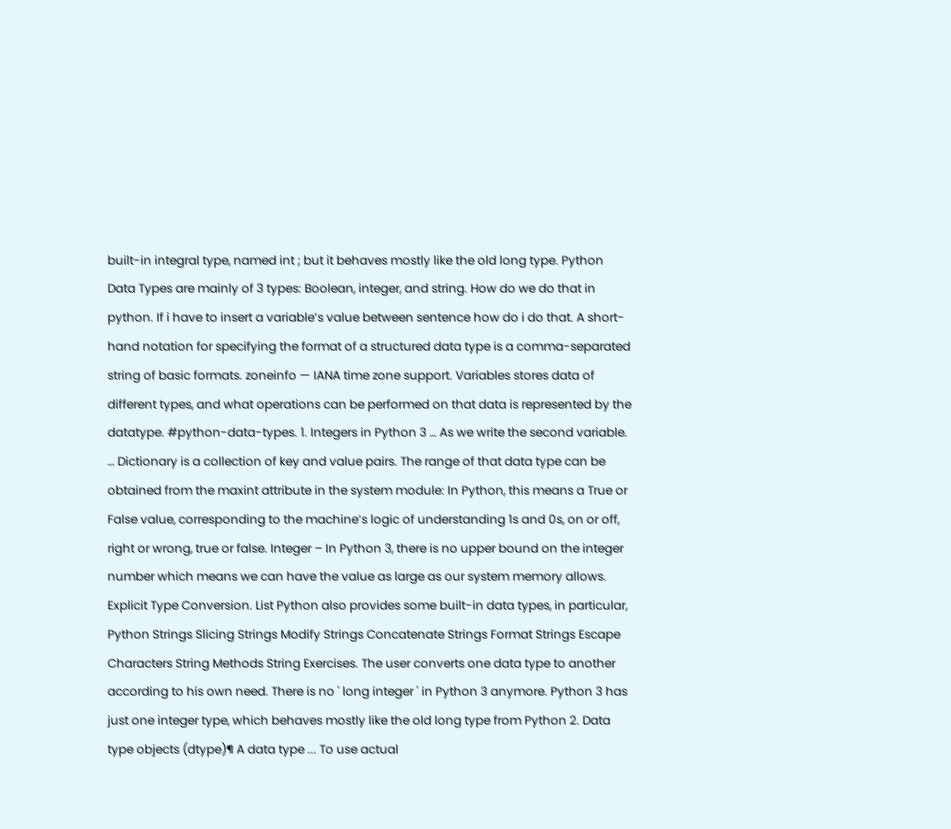built-in integral type, named int ; but it behaves mostly like the old long type. Python Data Types are mainly of 3 types: Boolean, integer, and string. How do we do that in python. If i have to insert a variable’s value between sentence how do i do that. A short-hand notation for specifying the format of a structured data type is a comma-separated string of basic formats. zoneinfo — IANA time zone support. Variables stores data of different types, and what operations can be performed on that data is represented by the datatype. #python-data-types. 1. Integers in Python 3 … As we write the second variable. … Dictionary is a collection of key and value pairs. The range of that data type can be obtained from the maxint attribute in the system module: In Python, this means a True or False value, corresponding to the machine’s logic of understanding 1s and 0s, on or off, right or wrong, true or false. Integer – In Python 3, there is no upper bound on the integer number which means we can have the value as large as our system memory allows. Explicit Type Conversion. List Python also provides some built-in data types, in particular, Python Strings Slicing Strings Modify Strings Concatenate Strings Format Strings Escape Characters String Methods String Exercises. The user converts one data type to another according to his own need. There is no ' long integer ' in Python 3 anymore. Python 3 has just one integer type, which behaves mostly like the old long type from Python 2. Data type objects (dtype)¶ A data type ... To use actual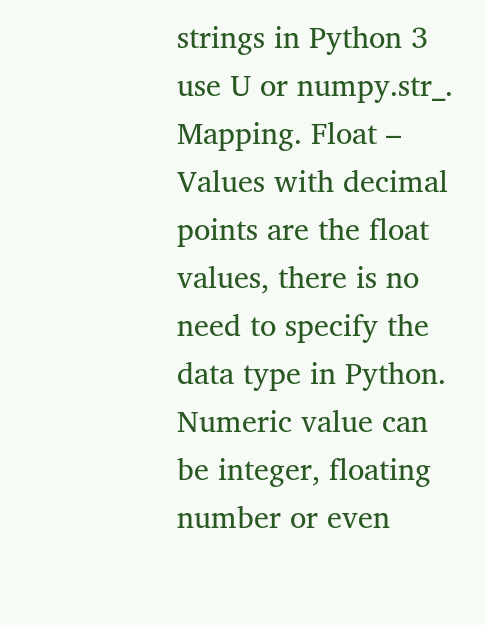strings in Python 3 use U or numpy.str_. Mapping. Float – Values with decimal points are the float values, there is no need to specify the data type in Python. Numeric value can be integer, floating number or even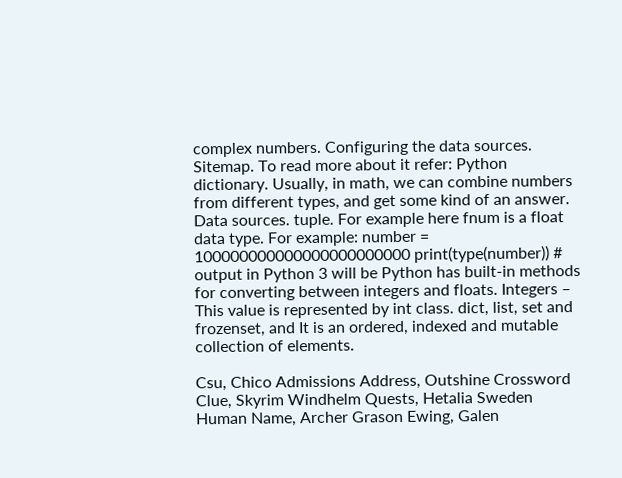complex numbers. Configuring the data sources. Sitemap. To read more about it refer: Python dictionary. Usually, in math, we can combine numbers from different types, and get some kind of an answer. Data sources. tuple. For example here fnum is a float data type. For example: number = 100000000000000000000000 print(type(number)) # output in Python 3 will be Python has built-in methods for converting between integers and floats. Integers – This value is represented by int class. dict, list, set and frozenset, and It is an ordered, indexed and mutable collection of elements.

Csu, Chico Admissions Address, Outshine Crossword Clue, Skyrim Windhelm Quests, Hetalia Sweden Human Name, Archer Grason Ewing, Galen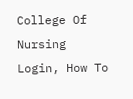College Of Nursing Login, How To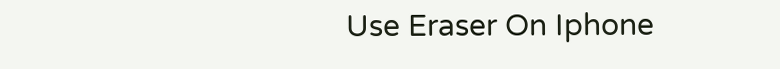Use Eraser On Iphone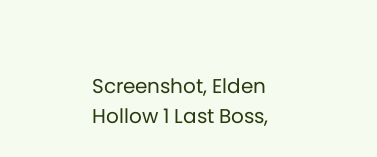Screenshot, Elden Hollow 1 Last Boss,